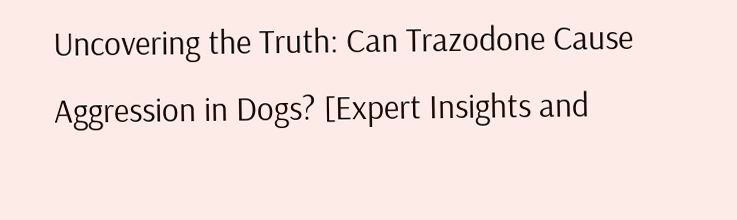Uncovering the Truth: Can Trazodone Cause Aggression in Dogs? [Expert Insights and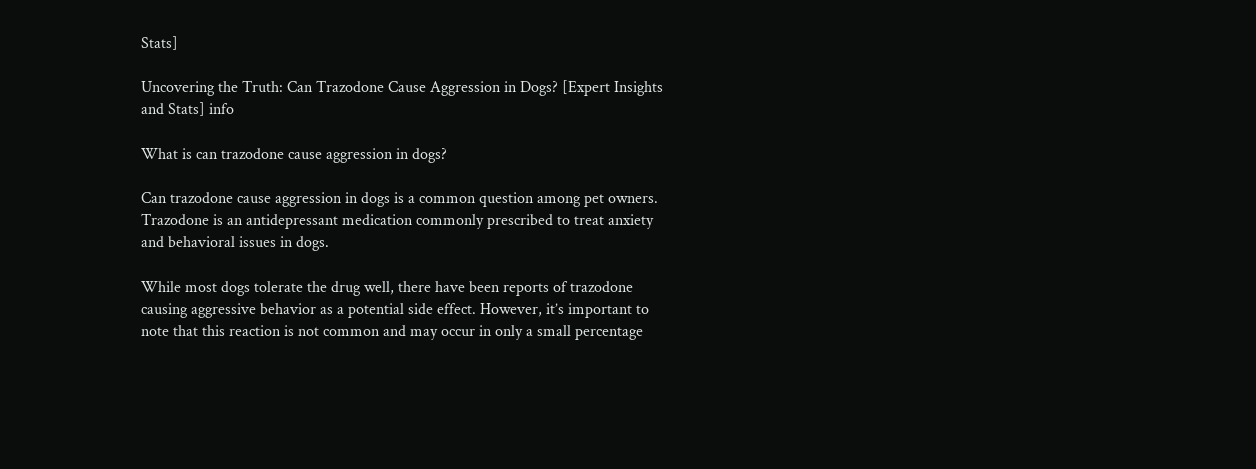Stats]

Uncovering the Truth: Can Trazodone Cause Aggression in Dogs? [Expert Insights and Stats] info

What is can trazodone cause aggression in dogs?

Can trazodone cause aggression in dogs is a common question among pet owners. Trazodone is an antidepressant medication commonly prescribed to treat anxiety and behavioral issues in dogs.

While most dogs tolerate the drug well, there have been reports of trazodone causing aggressive behavior as a potential side effect. However, it’s important to note that this reaction is not common and may occur in only a small percentage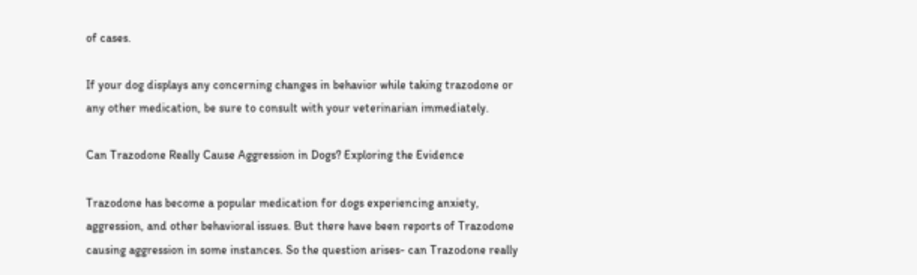of cases.

If your dog displays any concerning changes in behavior while taking trazodone or any other medication, be sure to consult with your veterinarian immediately.

Can Trazodone Really Cause Aggression in Dogs? Exploring the Evidence

Trazodone has become a popular medication for dogs experiencing anxiety, aggression, and other behavioral issues. But there have been reports of Trazodone causing aggression in some instances. So the question arises- can Trazodone really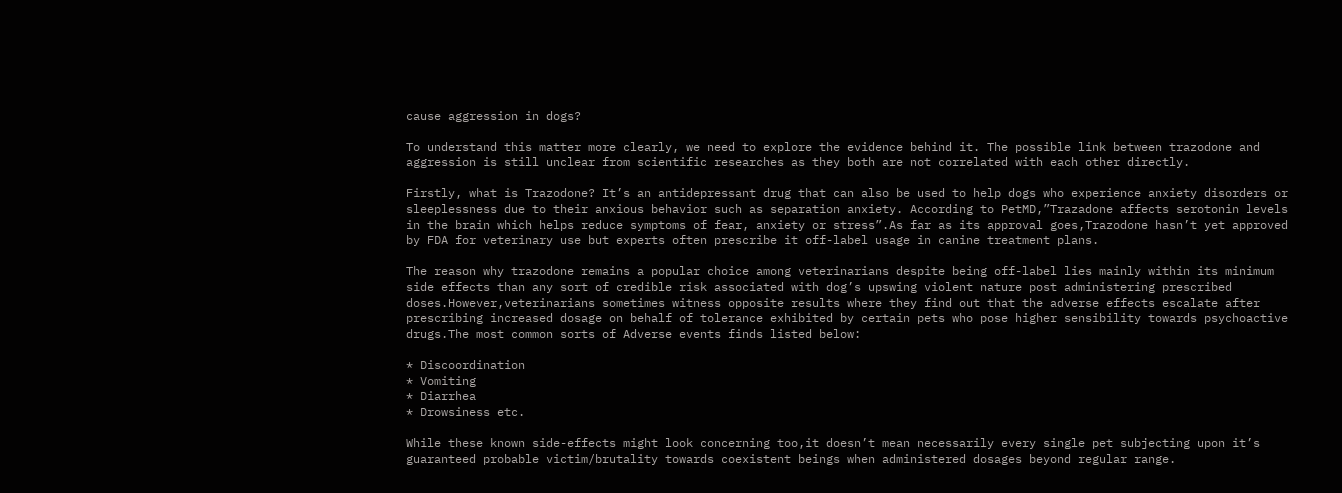cause aggression in dogs?

To understand this matter more clearly, we need to explore the evidence behind it. The possible link between trazodone and aggression is still unclear from scientific researches as they both are not correlated with each other directly.

Firstly, what is Trazodone? It’s an antidepressant drug that can also be used to help dogs who experience anxiety disorders or sleeplessness due to their anxious behavior such as separation anxiety. According to PetMD,”Trazadone affects serotonin levels in the brain which helps reduce symptoms of fear, anxiety or stress”.As far as its approval goes,Trazodone hasn’t yet approved by FDA for veterinary use but experts often prescribe it off-label usage in canine treatment plans.

The reason why trazodone remains a popular choice among veterinarians despite being off-label lies mainly within its minimum side effects than any sort of credible risk associated with dog’s upswing violent nature post administering prescribed doses.However,veterinarians sometimes witness opposite results where they find out that the adverse effects escalate after prescribing increased dosage on behalf of tolerance exhibited by certain pets who pose higher sensibility towards psychoactive drugs.The most common sorts of Adverse events finds listed below:

* Discoordination
* Vomiting
* Diarrhea
* Drowsiness etc.

While these known side-effects might look concerning too,it doesn’t mean necessarily every single pet subjecting upon it’s guaranteed probable victim/brutality towards coexistent beings when administered dosages beyond regular range.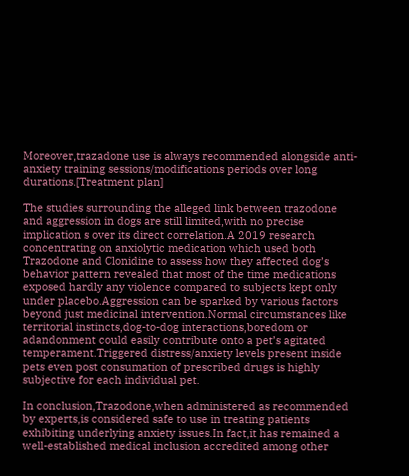Moreover,trazadone use is always recommended alongside anti-anxiety training sessions/modifications periods over long durations.[Treatment plan]

The studies surrounding the alleged link between trazodone and aggression in dogs are still limited,with no precise implication s over its direct correlation.A 2019 research concentrating on anxiolytic medication which used both Trazodone and Clonidine to assess how they affected dog’s behavior pattern revealed that most of the time medications exposed hardly any violence compared to subjects kept only under placebo.Aggression can be sparked by various factors beyond just medicinal intervention.Normal circumstances like territorial instincts,dog-to-dog interactions,boredom or adandonment could easily contribute onto a pet’s agitated temperament.Triggered distress/anxiety levels present inside pets even post consumation of prescribed drugs is highly subjective for each individual pet.

In conclusion,Trazodone,when administered as recommended by experts,is considered safe to use in treating patients exhibiting underlying anxiety issues.In fact,it has remained a well-established medical inclusion accredited among other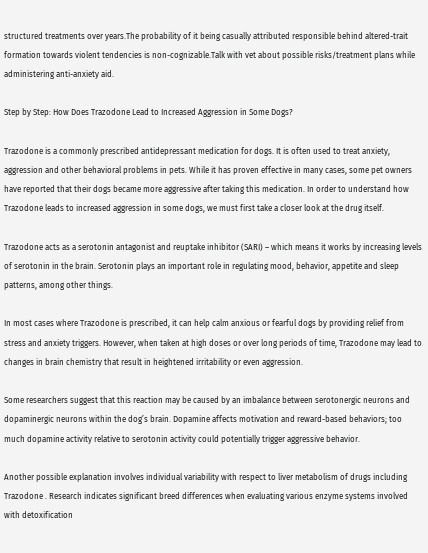structured treatments over years.The probability of it being casually attributed responsible behind altered-trait formation towards violent tendencies is non-cognizable.Talk with vet about possible risks/treatment plans while administering anti-anxiety aid.

Step by Step: How Does Trazodone Lead to Increased Aggression in Some Dogs?

Trazodone is a commonly prescribed antidepressant medication for dogs. It is often used to treat anxiety, aggression and other behavioral problems in pets. While it has proven effective in many cases, some pet owners have reported that their dogs became more aggressive after taking this medication. In order to understand how Trazodone leads to increased aggression in some dogs, we must first take a closer look at the drug itself.

Trazodone acts as a serotonin antagonist and reuptake inhibitor (SARI) – which means it works by increasing levels of serotonin in the brain. Serotonin plays an important role in regulating mood, behavior, appetite and sleep patterns, among other things.

In most cases where Trazodone is prescribed, it can help calm anxious or fearful dogs by providing relief from stress and anxiety triggers. However, when taken at high doses or over long periods of time, Trazodone may lead to changes in brain chemistry that result in heightened irritability or even aggression.

Some researchers suggest that this reaction may be caused by an imbalance between serotonergic neurons and dopaminergic neurons within the dog’s brain. Dopamine affects motivation and reward-based behaviors; too much dopamine activity relative to serotonin activity could potentially trigger aggressive behavior.

Another possible explanation involves individual variability with respect to liver metabolism of drugs including Trazodone . Research indicates significant breed differences when evaluating various enzyme systems involved with detoxification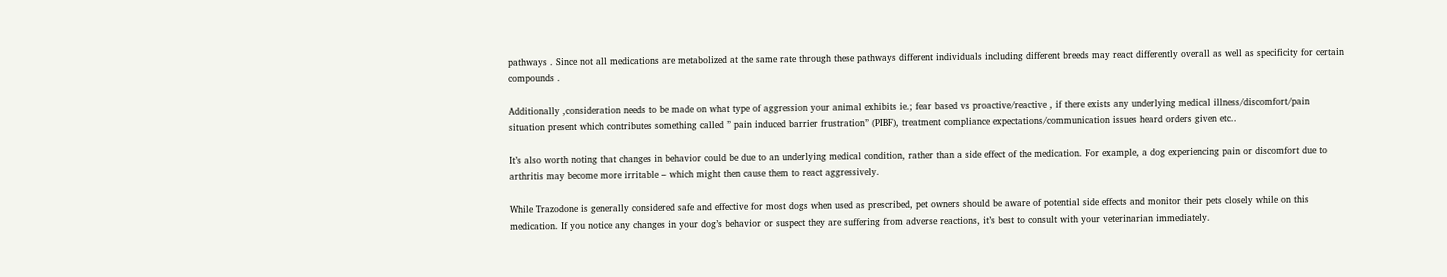pathways . Since not all medications are metabolized at the same rate through these pathways different individuals including different breeds may react differently overall as well as specificity for certain compounds .

Additionally ,consideration needs to be made on what type of aggression your animal exhibits ie.; fear based vs proactive/reactive , if there exists any underlying medical illness/discomfort/pain situation present which contributes something called ” pain induced barrier frustration” (PIBF), treatment compliance expectations/communication issues heard orders given etc..

It’s also worth noting that changes in behavior could be due to an underlying medical condition, rather than a side effect of the medication. For example, a dog experiencing pain or discomfort due to arthritis may become more irritable – which might then cause them to react aggressively.

While Trazodone is generally considered safe and effective for most dogs when used as prescribed, pet owners should be aware of potential side effects and monitor their pets closely while on this medication. If you notice any changes in your dog’s behavior or suspect they are suffering from adverse reactions, it’s best to consult with your veterinarian immediately.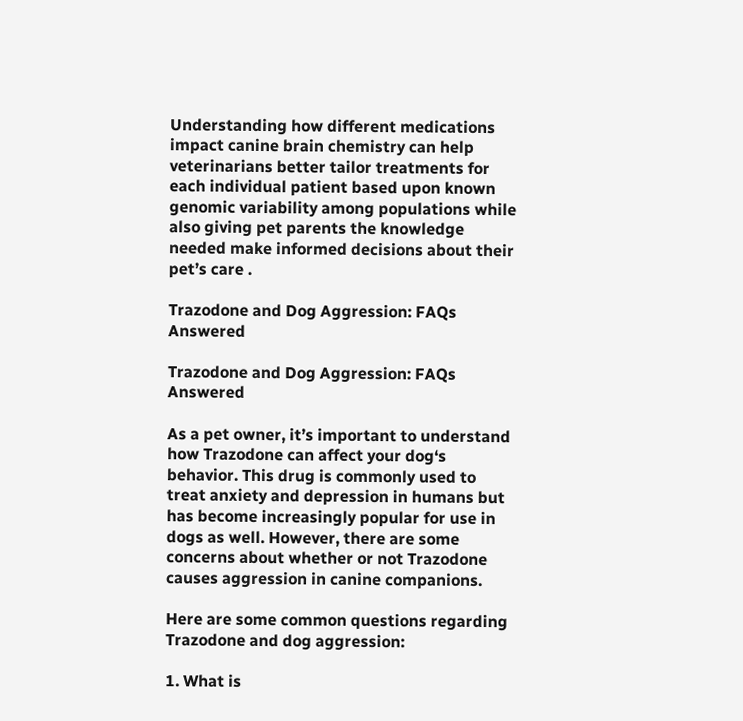Understanding how different medications impact canine brain chemistry can help veterinarians better tailor treatments for each individual patient based upon known genomic variability among populations while also giving pet parents the knowledge needed make informed decisions about their pet’s care .

Trazodone and Dog Aggression: FAQs Answered

Trazodone and Dog Aggression: FAQs Answered

As a pet owner, it’s important to understand how Trazodone can affect your dog‘s behavior. This drug is commonly used to treat anxiety and depression in humans but has become increasingly popular for use in dogs as well. However, there are some concerns about whether or not Trazodone causes aggression in canine companions.

Here are some common questions regarding Trazodone and dog aggression:

1. What is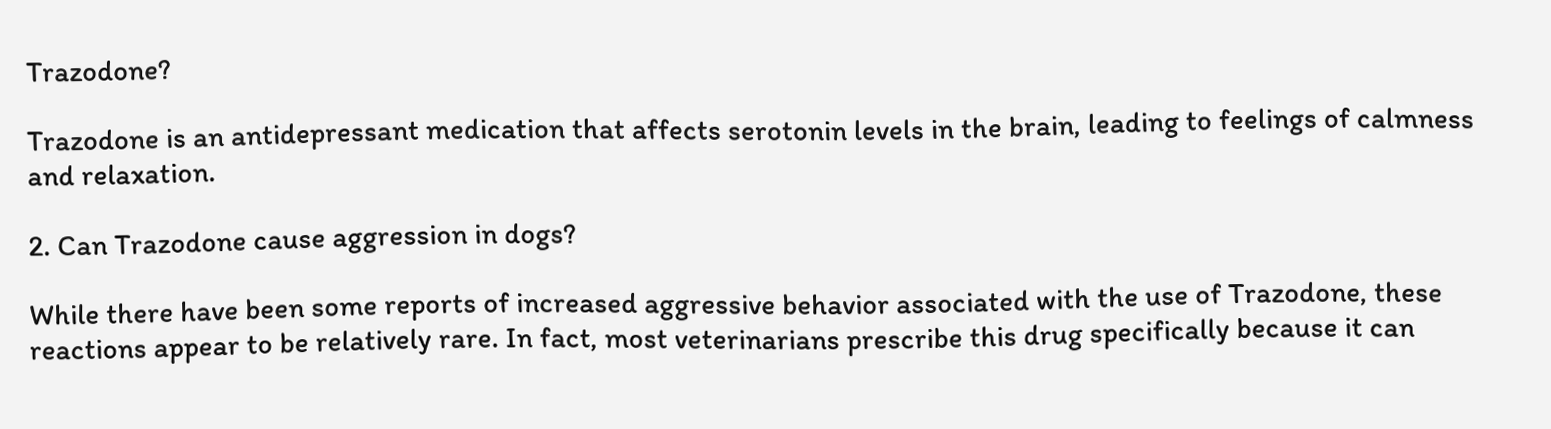Trazodone?

Trazodone is an antidepressant medication that affects serotonin levels in the brain, leading to feelings of calmness and relaxation.

2. Can Trazodone cause aggression in dogs?

While there have been some reports of increased aggressive behavior associated with the use of Trazodone, these reactions appear to be relatively rare. In fact, most veterinarians prescribe this drug specifically because it can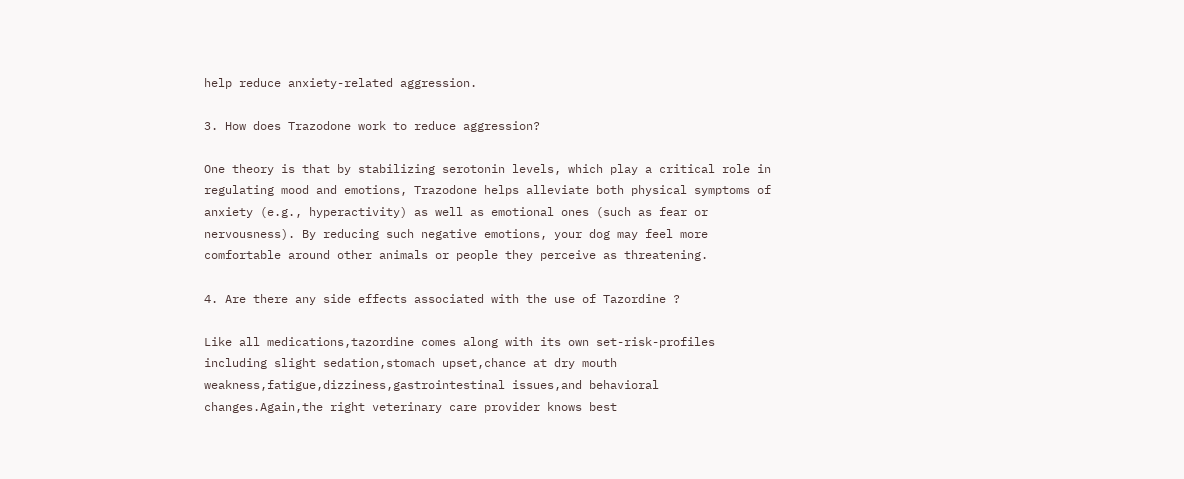help reduce anxiety-related aggression.

3. How does Trazodone work to reduce aggression?

One theory is that by stabilizing serotonin levels, which play a critical role in regulating mood and emotions, Trazodone helps alleviate both physical symptoms of anxiety (e.g., hyperactivity) as well as emotional ones (such as fear or nervousness). By reducing such negative emotions, your dog may feel more comfortable around other animals or people they perceive as threatening.

4. Are there any side effects associated with the use of Tazordine ?

Like all medications,tazordine comes along with its own set-risk-profiles including slight sedation,stomach upset,chance at dry mouth weakness,fatigue,dizziness,gastrointestinal issues,and behavioral changes.Again,the right veterinary care provider knows best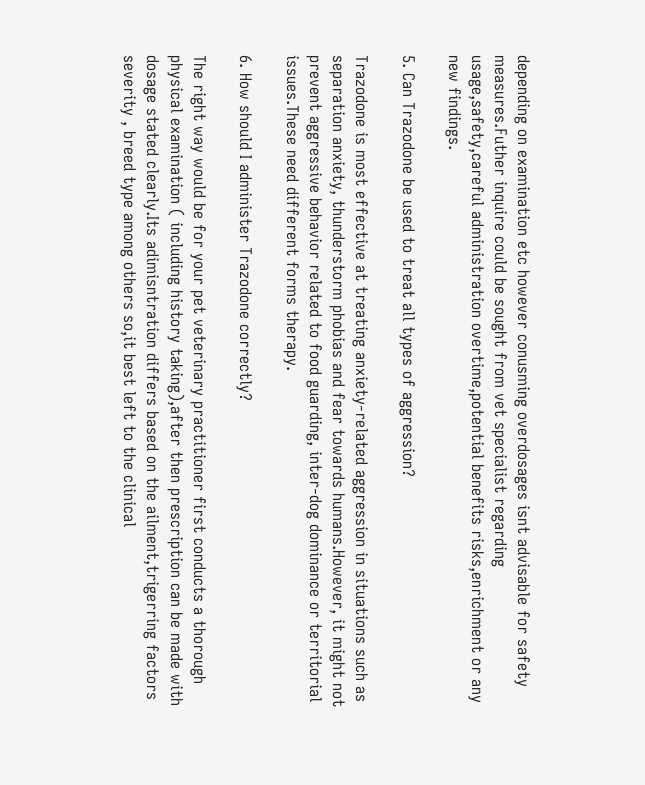depending on examination etc however conusming overdosages isnt advisable for safety measures.Futher inquire could be sought from vet specialist regarding usage,safety,careful administration overtime,potential benefits risks,enrichment or any new findings.

5. Can Trazodone be used to treat all types of aggression?

Trazodone is most effective at treating anxiety-related aggression in situations such as separation anxiety, thunderstorm phobias and fear towards humans.However, it might not prevent aggressive behavior related to food guarding, inter-dog dominance or territorial issues.These need different forms therapy.

6. How should I administer Trazodone correctly?

The right way would be for your pet veterinary practitioner first conducts a thorough physical examination ( including history taking),after then prescription can be made with dosage stated clearly.Its adimisntration differs based on the ailment,trigerring factors severity , breed type among others so,it best left to the clinical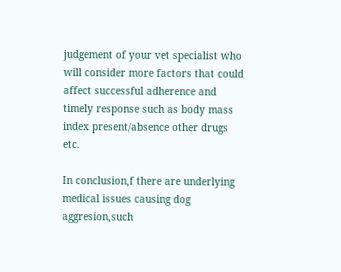judgement of your vet specialist who will consider more factors that could affect successful adherence and timely response such as body mass index present/absence other drugs etc.

In conclusion,f there are underlying medical issues causing dog aggresion,such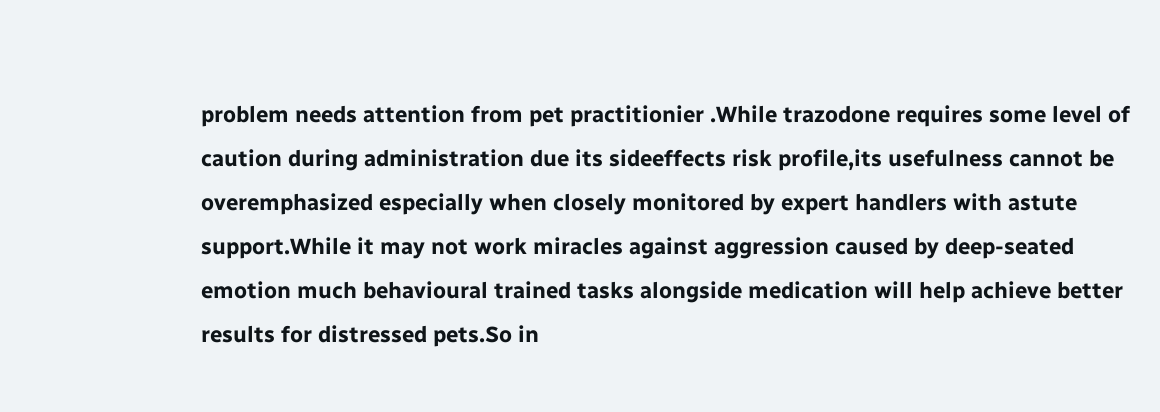problem needs attention from pet practitionier .While trazodone requires some level of caution during administration due its sideeffects risk profile,its usefulness cannot be overemphasized especially when closely monitored by expert handlers with astute support.While it may not work miracles against aggression caused by deep-seated emotion much behavioural trained tasks alongside medication will help achieve better results for distressed pets.So in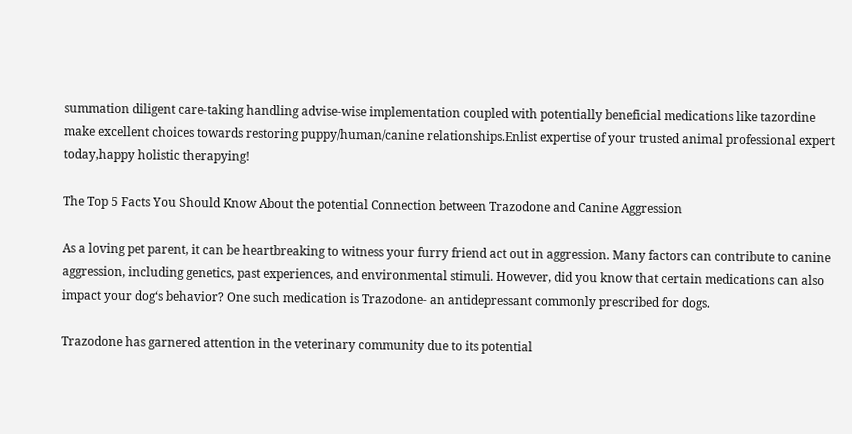summation diligent care-taking handling advise-wise implementation coupled with potentially beneficial medications like tazordine make excellent choices towards restoring puppy/human/canine relationships.Enlist expertise of your trusted animal professional expert today,happy holistic therapying!

The Top 5 Facts You Should Know About the potential Connection between Trazodone and Canine Aggression

As a loving pet parent, it can be heartbreaking to witness your furry friend act out in aggression. Many factors can contribute to canine aggression, including genetics, past experiences, and environmental stimuli. However, did you know that certain medications can also impact your dog‘s behavior? One such medication is Trazodone- an antidepressant commonly prescribed for dogs.

Trazodone has garnered attention in the veterinary community due to its potential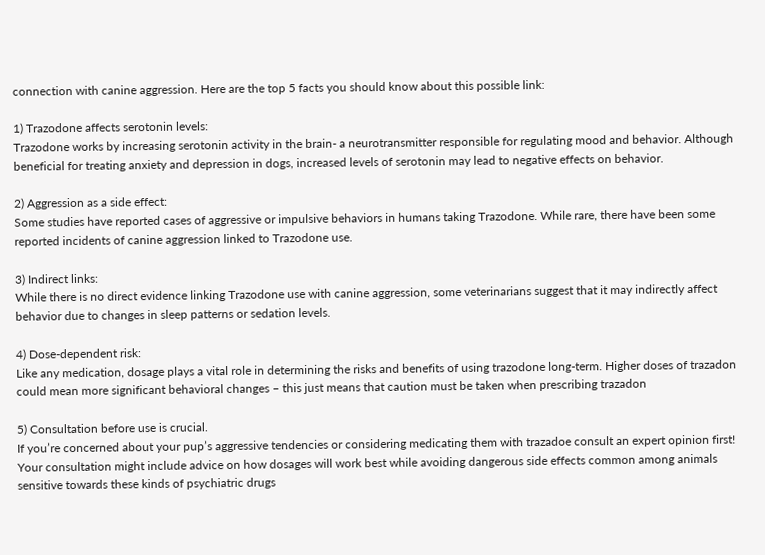connection with canine aggression. Here are the top 5 facts you should know about this possible link:

1) Trazodone affects serotonin levels:
Trazodone works by increasing serotonin activity in the brain- a neurotransmitter responsible for regulating mood and behavior. Although beneficial for treating anxiety and depression in dogs, increased levels of serotonin may lead to negative effects on behavior.

2) Aggression as a side effect:
Some studies have reported cases of aggressive or impulsive behaviors in humans taking Trazodone. While rare, there have been some reported incidents of canine aggression linked to Trazodone use.

3) Indirect links:
While there is no direct evidence linking Trazodone use with canine aggression, some veterinarians suggest that it may indirectly affect behavior due to changes in sleep patterns or sedation levels.

4) Dose-dependent risk:
Like any medication, dosage plays a vital role in determining the risks and benefits of using trazodone long-term. Higher doses of trazadon could mean more significant behavioral changes – this just means that caution must be taken when prescribing trazadon

5) Consultation before use is crucial.
If you’re concerned about your pup’s aggressive tendencies or considering medicating them with trazadoe consult an expert opinion first! Your consultation might include advice on how dosages will work best while avoiding dangerous side effects common among animals sensitive towards these kinds of psychiatric drugs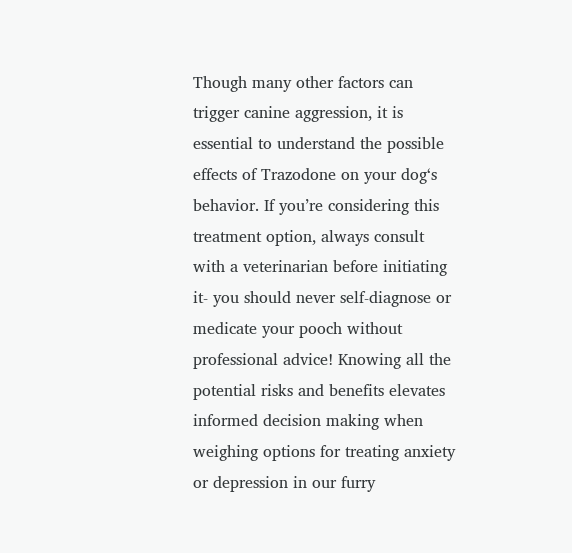Though many other factors can trigger canine aggression, it is essential to understand the possible effects of Trazodone on your dog‘s behavior. If you’re considering this treatment option, always consult with a veterinarian before initiating it- you should never self-diagnose or medicate your pooch without professional advice! Knowing all the potential risks and benefits elevates informed decision making when weighing options for treating anxiety or depression in our furry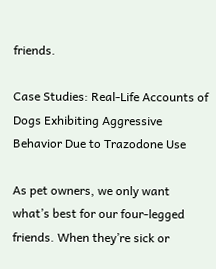friends.

Case Studies: Real-Life Accounts of Dogs Exhibiting Aggressive Behavior Due to Trazodone Use

As pet owners, we only want what’s best for our four-legged friends. When they’re sick or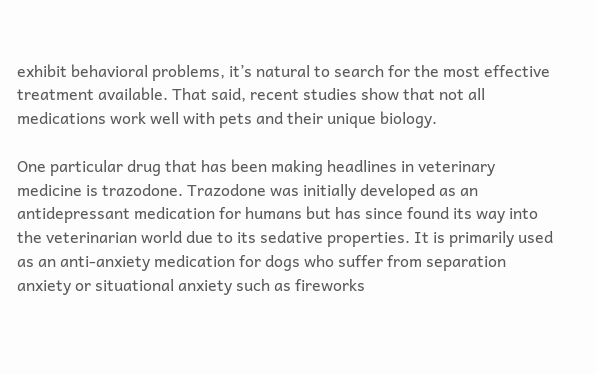exhibit behavioral problems, it’s natural to search for the most effective treatment available. That said, recent studies show that not all medications work well with pets and their unique biology.

One particular drug that has been making headlines in veterinary medicine is trazodone. Trazodone was initially developed as an antidepressant medication for humans but has since found its way into the veterinarian world due to its sedative properties. It is primarily used as an anti-anxiety medication for dogs who suffer from separation anxiety or situational anxiety such as fireworks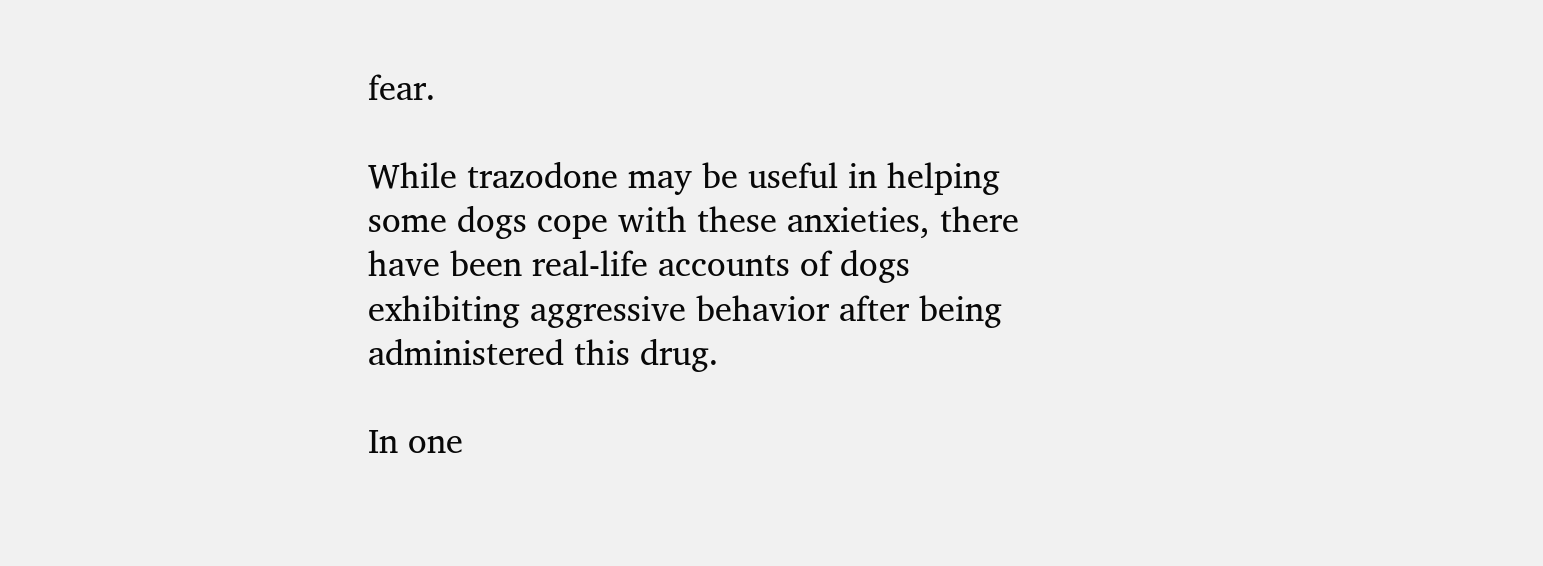fear.

While trazodone may be useful in helping some dogs cope with these anxieties, there have been real-life accounts of dogs exhibiting aggressive behavior after being administered this drug.

In one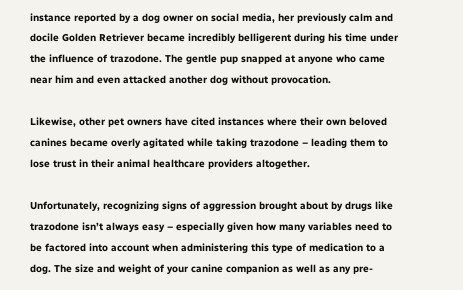instance reported by a dog owner on social media, her previously calm and docile Golden Retriever became incredibly belligerent during his time under the influence of trazodone. The gentle pup snapped at anyone who came near him and even attacked another dog without provocation.

Likewise, other pet owners have cited instances where their own beloved canines became overly agitated while taking trazodone – leading them to lose trust in their animal healthcare providers altogether.

Unfortunately, recognizing signs of aggression brought about by drugs like trazodone isn’t always easy – especially given how many variables need to be factored into account when administering this type of medication to a dog. The size and weight of your canine companion as well as any pre-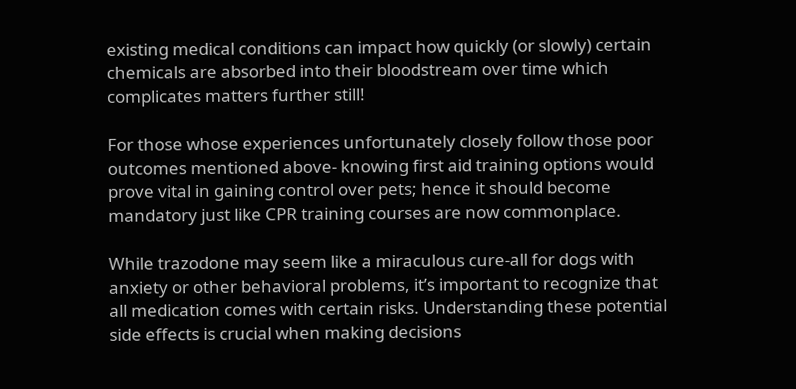existing medical conditions can impact how quickly (or slowly) certain chemicals are absorbed into their bloodstream over time which complicates matters further still!

For those whose experiences unfortunately closely follow those poor outcomes mentioned above- knowing first aid training options would prove vital in gaining control over pets; hence it should become mandatory just like CPR training courses are now commonplace.

While trazodone may seem like a miraculous cure-all for dogs with anxiety or other behavioral problems, it’s important to recognize that all medication comes with certain risks. Understanding these potential side effects is crucial when making decisions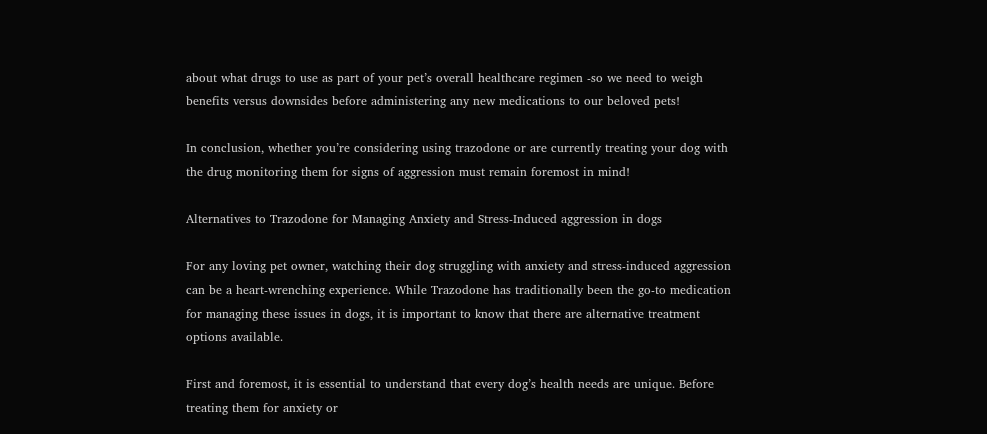about what drugs to use as part of your pet’s overall healthcare regimen -so we need to weigh benefits versus downsides before administering any new medications to our beloved pets!

In conclusion, whether you’re considering using trazodone or are currently treating your dog with the drug monitoring them for signs of aggression must remain foremost in mind!

Alternatives to Trazodone for Managing Anxiety and Stress-Induced aggression in dogs

For any loving pet owner, watching their dog struggling with anxiety and stress-induced aggression can be a heart-wrenching experience. While Trazodone has traditionally been the go-to medication for managing these issues in dogs, it is important to know that there are alternative treatment options available.

First and foremost, it is essential to understand that every dog’s health needs are unique. Before treating them for anxiety or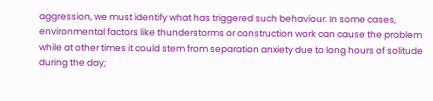aggression, we must identify what has triggered such behaviour. In some cases, environmental factors like thunderstorms or construction work can cause the problem while at other times it could stem from separation anxiety due to long hours of solitude during the day;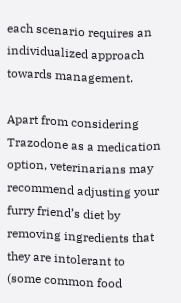each scenario requires an individualized approach towards management.

Apart from considering Trazodone as a medication option, veterinarians may recommend adjusting your furry friend’s diet by removing ingredients that they are intolerant to (some common food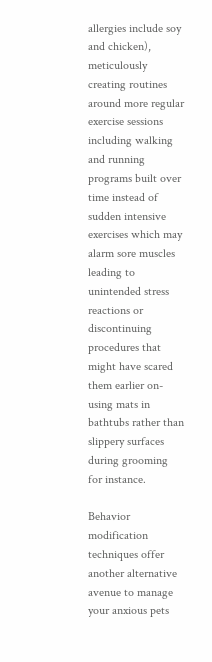allergies include soy and chicken), meticulously creating routines around more regular exercise sessions including walking and running programs built over time instead of sudden intensive exercises which may alarm sore muscles leading to unintended stress reactions or discontinuing procedures that might have scared them earlier on- using mats in bathtubs rather than slippery surfaces during grooming for instance.

Behavior modification techniques offer another alternative avenue to manage your anxious pets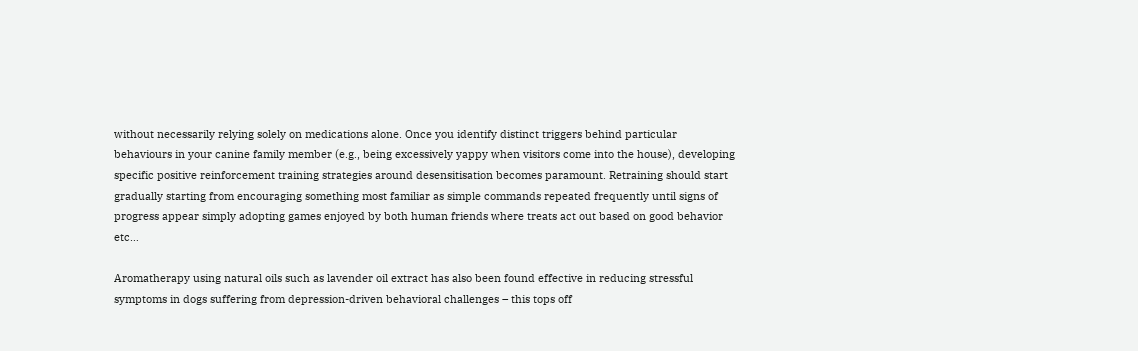without necessarily relying solely on medications alone. Once you identify distinct triggers behind particular behaviours in your canine family member (e.g., being excessively yappy when visitors come into the house), developing specific positive reinforcement training strategies around desensitisation becomes paramount. Retraining should start gradually starting from encouraging something most familiar as simple commands repeated frequently until signs of progress appear simply adopting games enjoyed by both human friends where treats act out based on good behavior etc…

Aromatherapy using natural oils such as lavender oil extract has also been found effective in reducing stressful symptoms in dogs suffering from depression-driven behavioral challenges – this tops off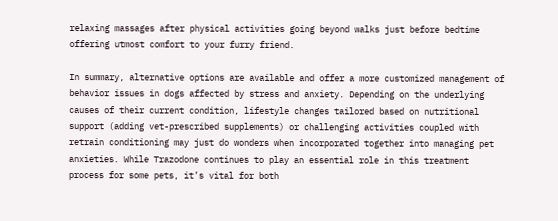relaxing massages after physical activities going beyond walks just before bedtime offering utmost comfort to your furry friend.

In summary, alternative options are available and offer a more customized management of behavior issues in dogs affected by stress and anxiety. Depending on the underlying causes of their current condition, lifestyle changes tailored based on nutritional support (adding vet-prescribed supplements) or challenging activities coupled with retrain conditioning may just do wonders when incorporated together into managing pet anxieties. While Trazodone continues to play an essential role in this treatment process for some pets, it’s vital for both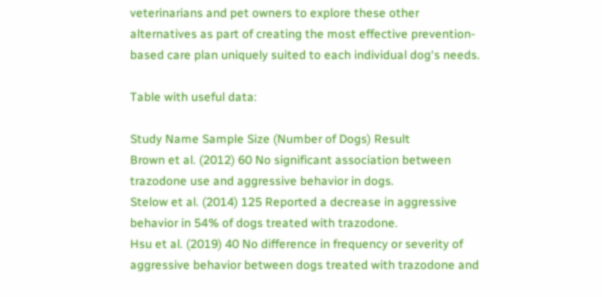veterinarians and pet owners to explore these other alternatives as part of creating the most effective prevention-based care plan uniquely suited to each individual dog‘s needs.

Table with useful data:

Study Name Sample Size (Number of Dogs) Result
Brown et al. (2012) 60 No significant association between trazodone use and aggressive behavior in dogs.
Stelow et al. (2014) 125 Reported a decrease in aggressive behavior in 54% of dogs treated with trazodone.
Hsu et al. (2019) 40 No difference in frequency or severity of aggressive behavior between dogs treated with trazodone and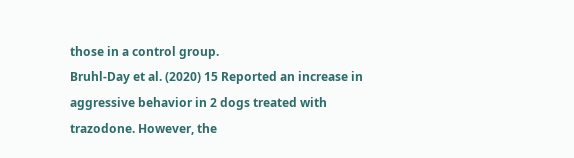those in a control group.
Bruhl-Day et al. (2020) 15 Reported an increase in aggressive behavior in 2 dogs treated with trazodone. However, the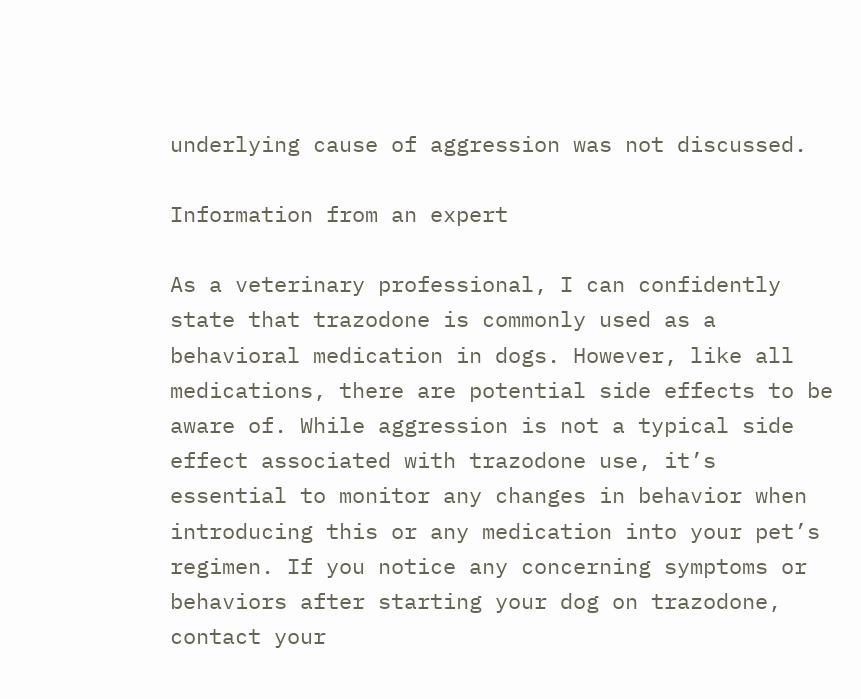underlying cause of aggression was not discussed.

Information from an expert

As a veterinary professional, I can confidently state that trazodone is commonly used as a behavioral medication in dogs. However, like all medications, there are potential side effects to be aware of. While aggression is not a typical side effect associated with trazodone use, it’s essential to monitor any changes in behavior when introducing this or any medication into your pet’s regimen. If you notice any concerning symptoms or behaviors after starting your dog on trazodone, contact your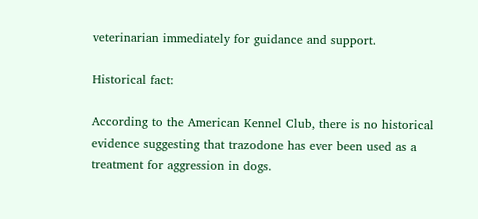veterinarian immediately for guidance and support.

Historical fact:

According to the American Kennel Club, there is no historical evidence suggesting that trazodone has ever been used as a treatment for aggression in dogs.